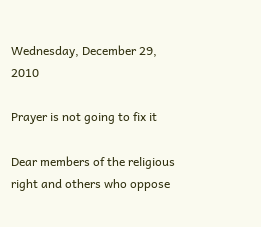Wednesday, December 29, 2010

Prayer is not going to fix it

Dear members of the religious right and others who oppose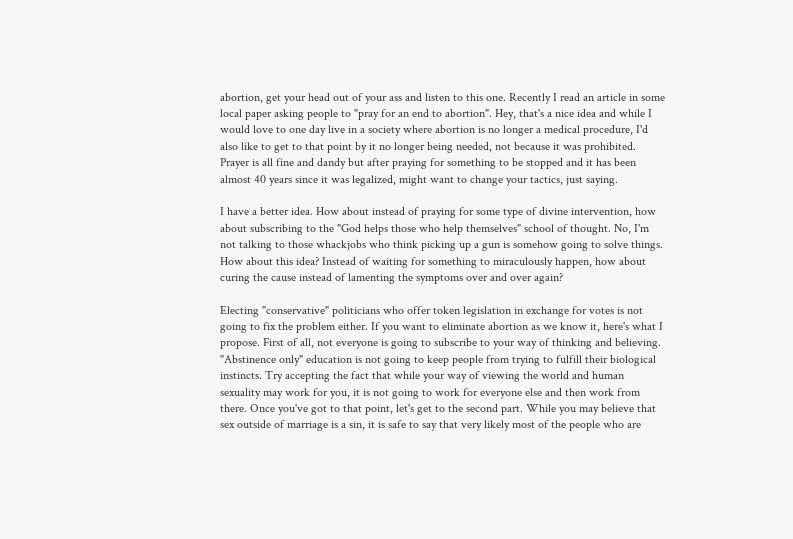abortion, get your head out of your ass and listen to this one. Recently I read an article in some local paper asking people to "pray for an end to abortion". Hey, that's a nice idea and while I would love to one day live in a society where abortion is no longer a medical procedure, I'd also like to get to that point by it no longer being needed, not because it was prohibited. Prayer is all fine and dandy but after praying for something to be stopped and it has been almost 40 years since it was legalized, might want to change your tactics, just saying.

I have a better idea. How about instead of praying for some type of divine intervention, how about subscribing to the "God helps those who help themselves" school of thought. No, I'm not talking to those whackjobs who think picking up a gun is somehow going to solve things. How about this idea? Instead of waiting for something to miraculously happen, how about curing the cause instead of lamenting the symptoms over and over again?

Electing "conservative" politicians who offer token legislation in exchange for votes is not going to fix the problem either. If you want to eliminate abortion as we know it, here's what I propose. First of all, not everyone is going to subscribe to your way of thinking and believing. "Abstinence only" education is not going to keep people from trying to fulfill their biological instincts. Try accepting the fact that while your way of viewing the world and human sexuality may work for you, it is not going to work for everyone else and then work from there. Once you've got to that point, let's get to the second part. While you may believe that sex outside of marriage is a sin, it is safe to say that very likely most of the people who are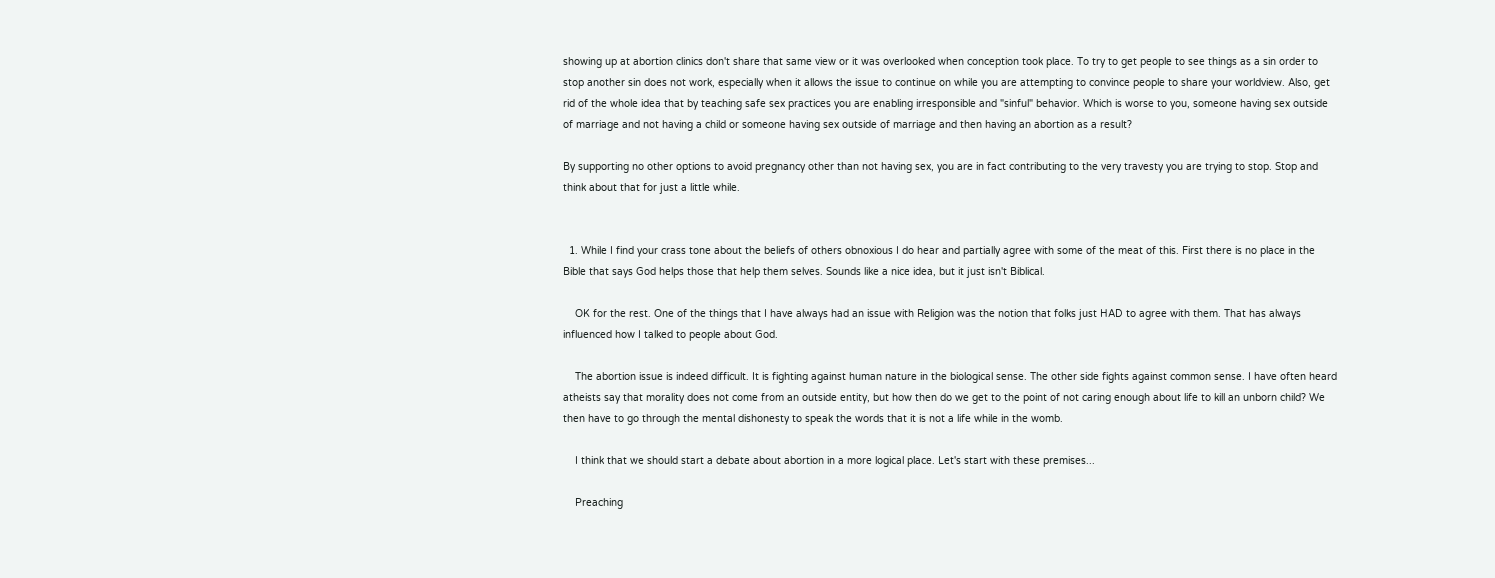showing up at abortion clinics don't share that same view or it was overlooked when conception took place. To try to get people to see things as a sin order to stop another sin does not work, especially when it allows the issue to continue on while you are attempting to convince people to share your worldview. Also, get rid of the whole idea that by teaching safe sex practices you are enabling irresponsible and "sinful" behavior. Which is worse to you, someone having sex outside of marriage and not having a child or someone having sex outside of marriage and then having an abortion as a result?

By supporting no other options to avoid pregnancy other than not having sex, you are in fact contributing to the very travesty you are trying to stop. Stop and think about that for just a little while.


  1. While I find your crass tone about the beliefs of others obnoxious I do hear and partially agree with some of the meat of this. First there is no place in the Bible that says God helps those that help them selves. Sounds like a nice idea, but it just isn't Biblical.

    OK for the rest. One of the things that I have always had an issue with Religion was the notion that folks just HAD to agree with them. That has always influenced how I talked to people about God.

    The abortion issue is indeed difficult. It is fighting against human nature in the biological sense. The other side fights against common sense. I have often heard atheists say that morality does not come from an outside entity, but how then do we get to the point of not caring enough about life to kill an unborn child? We then have to go through the mental dishonesty to speak the words that it is not a life while in the womb.

    I think that we should start a debate about abortion in a more logical place. Let's start with these premises...

    Preaching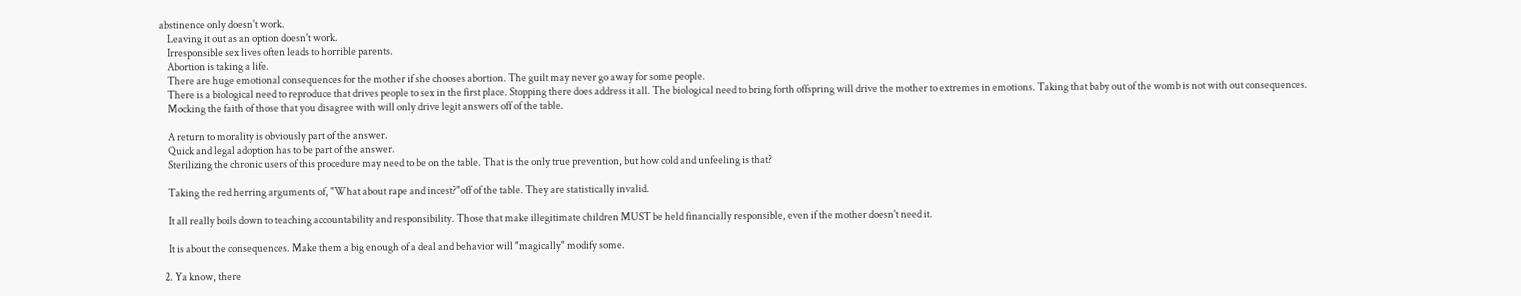abstinence only doesn't work.
    Leaving it out as an option doesn't work.
    Irresponsible sex lives often leads to horrible parents.
    Abortion is taking a life.
    There are huge emotional consequences for the mother if she chooses abortion. The guilt may never go away for some people.
    There is a biological need to reproduce that drives people to sex in the first place. Stopping there does address it all. The biological need to bring forth offspring will drive the mother to extremes in emotions. Taking that baby out of the womb is not with out consequences.
    Mocking the faith of those that you disagree with will only drive legit answers off of the table.

    A return to morality is obviously part of the answer.
    Quick and legal adoption has to be part of the answer.
    Sterilizing the chronic users of this procedure may need to be on the table. That is the only true prevention, but how cold and unfeeling is that?

    Taking the red herring arguments of, "What about rape and incest?"off of the table. They are statistically invalid.

    It all really boils down to teaching accountability and responsibility. Those that make illegitimate children MUST be held financially responsible, even if the mother doesn't need it.

    It is about the consequences. Make them a big enough of a deal and behavior will "magically" modify some.

  2. Ya know, there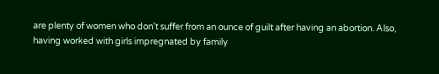are plenty of women who don't suffer from an ounce of guilt after having an abortion. Also, having worked with girls impregnated by family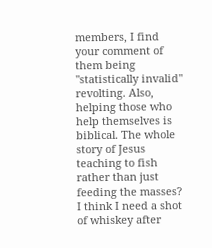members, I find your comment of them being "statistically invalid" revolting. Also, helping those who help themselves is biblical. The whole story of Jesus teaching to fish rather than just feeding the masses? I think I need a shot of whiskey after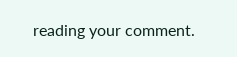reading your comment.